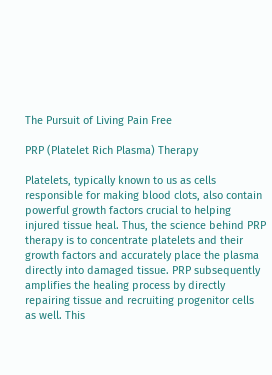The Pursuit of Living Pain Free

PRP (Platelet Rich Plasma) Therapy

Platelets, typically known to us as cells responsible for making blood clots, also contain powerful growth factors crucial to helping injured tissue heal. Thus, the science behind PRP therapy is to concentrate platelets and their growth factors and accurately place the plasma directly into damaged tissue. PRP subsequently amplifies the healing process by directly repairing tissue and recruiting progenitor cells as well. This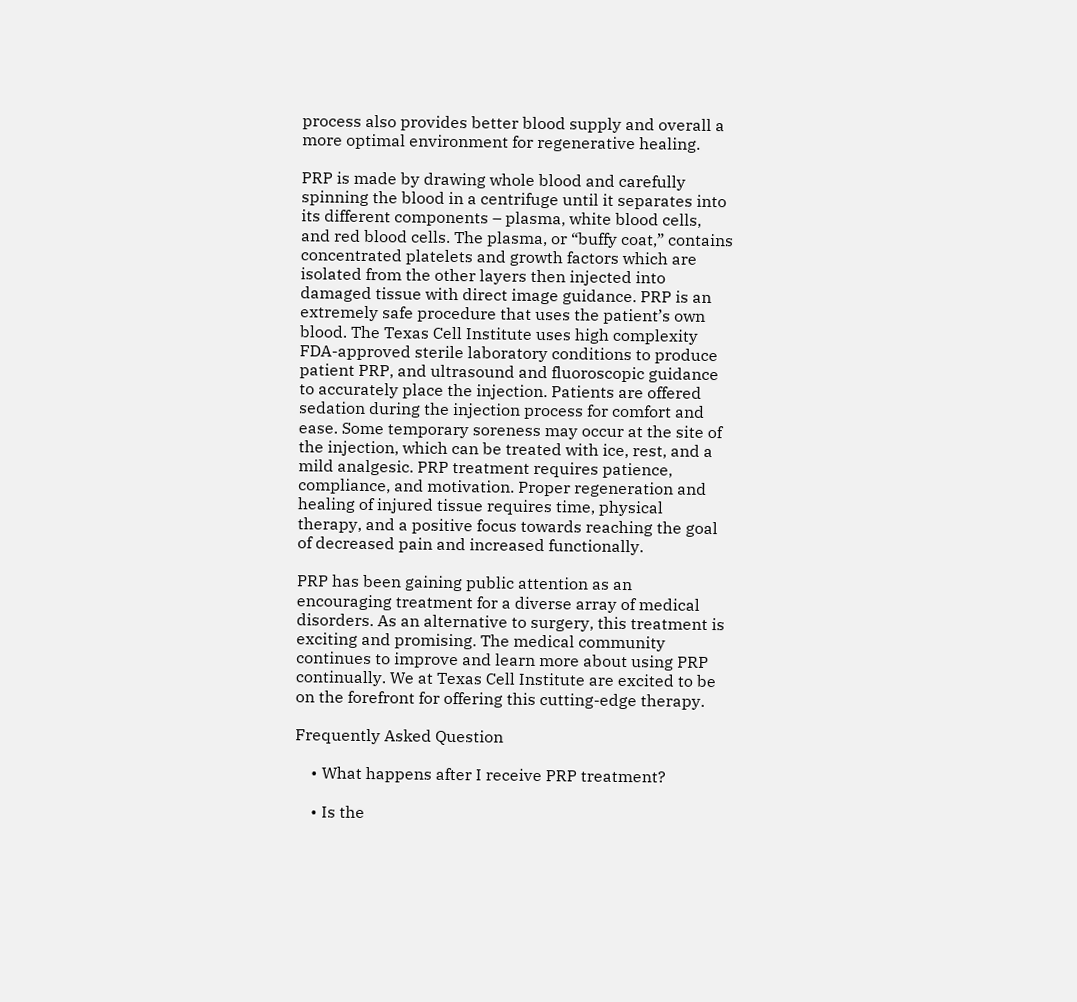process also provides better blood supply and overall a more optimal environment for regenerative healing.

PRP is made by drawing whole blood and carefully spinning the blood in a centrifuge until it separates into its different components – plasma, white blood cells, and red blood cells. The plasma, or “buffy coat,” contains concentrated platelets and growth factors which are isolated from the other layers then injected into damaged tissue with direct image guidance. PRP is an extremely safe procedure that uses the patient’s own blood. The Texas Cell Institute uses high complexity FDA-approved sterile laboratory conditions to produce patient PRP, and ultrasound and fluoroscopic guidance to accurately place the injection. Patients are offered sedation during the injection process for comfort and ease. Some temporary soreness may occur at the site of the injection, which can be treated with ice, rest, and a mild analgesic. PRP treatment requires patience, compliance, and motivation. Proper regeneration and healing of injured tissue requires time, physical therapy, and a positive focus towards reaching the goal of decreased pain and increased functionally.

PRP has been gaining public attention as an encouraging treatment for a diverse array of medical disorders. As an alternative to surgery, this treatment is exciting and promising. The medical community continues to improve and learn more about using PRP continually. We at Texas Cell Institute are excited to be on the forefront for offering this cutting-edge therapy.

Frequently Asked Question

    • What happens after I receive PRP treatment?

    • Is the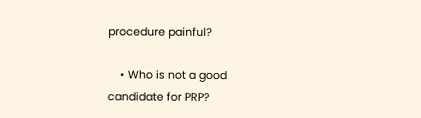procedure painful?

    • Who is not a good candidate for PRP?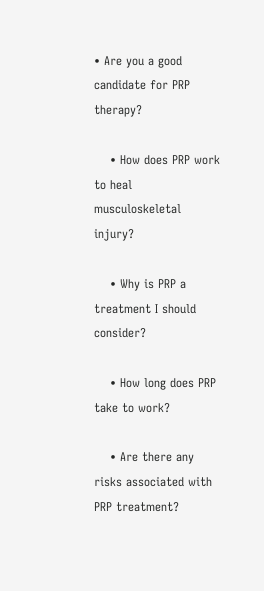• Are you a good candidate for PRP therapy?

    • How does PRP work to heal musculoskeletal injury?

    • Why is PRP a treatment I should consider?

    • How long does PRP take to work?

    • Are there any risks associated with PRP treatment?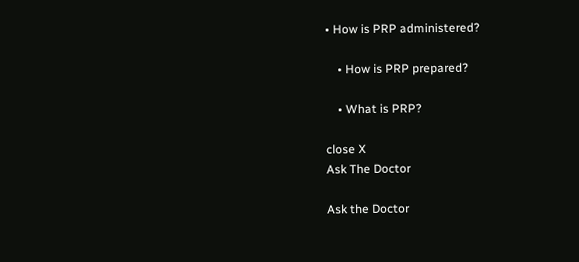• How is PRP administered?

    • How is PRP prepared?

    • What is PRP?

close X
Ask The Doctor

Ask the Doctor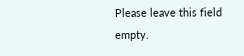Please leave this field empty.